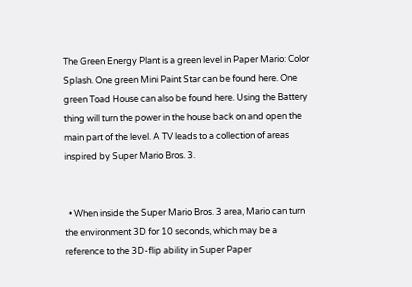The Green Energy Plant is a green level in Paper Mario: Color Splash. One green Mini Paint Star can be found here. One green Toad House can also be found here. Using the Battery thing will turn the power in the house back on and open the main part of the level. A TV leads to a collection of areas inspired by Super Mario Bros. 3.


  • When inside the Super Mario Bros. 3 area, Mario can turn the environment 3D for 10 seconds, which may be a reference to the 3D-flip ability in Super Paper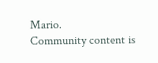Mario.
Community content is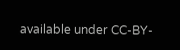available under CC-BY-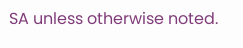SA unless otherwise noted.